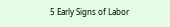5 Early Signs of Labor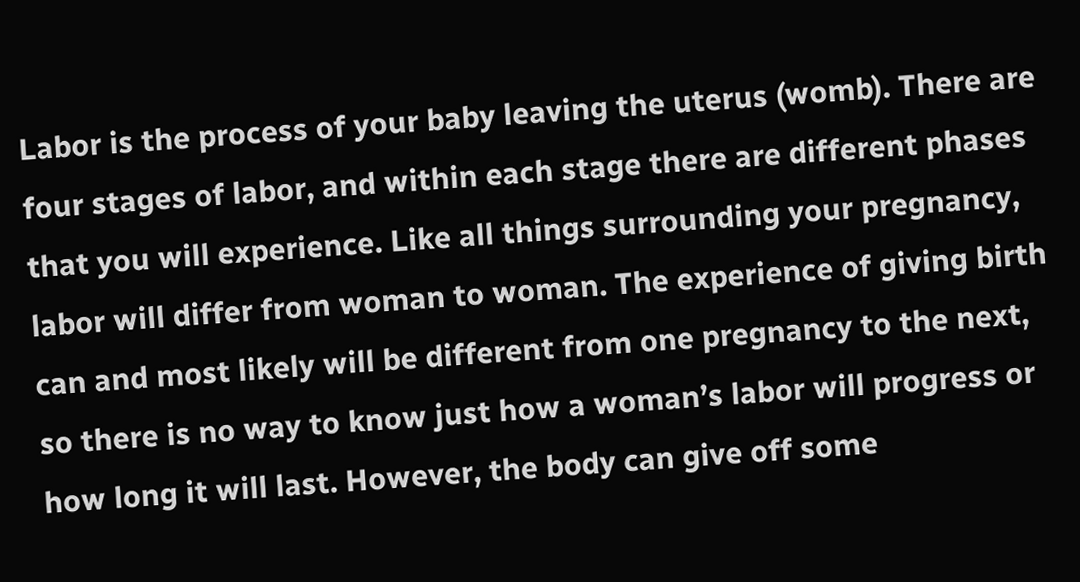Labor is the process of your baby leaving the uterus (womb). There are four stages of labor, and within each stage there are different phases that you will experience. Like all things surrounding your pregnancy, labor will differ from woman to woman. The experience of giving birth can and most likely will be different from one pregnancy to the next, so there is no way to know just how a woman’s labor will progress or how long it will last. However, the body can give off some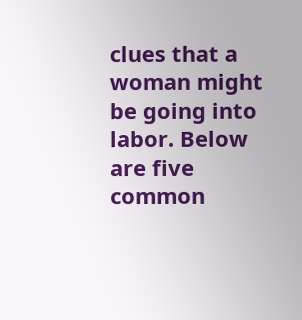clues that a woman might be going into labor. Below are five common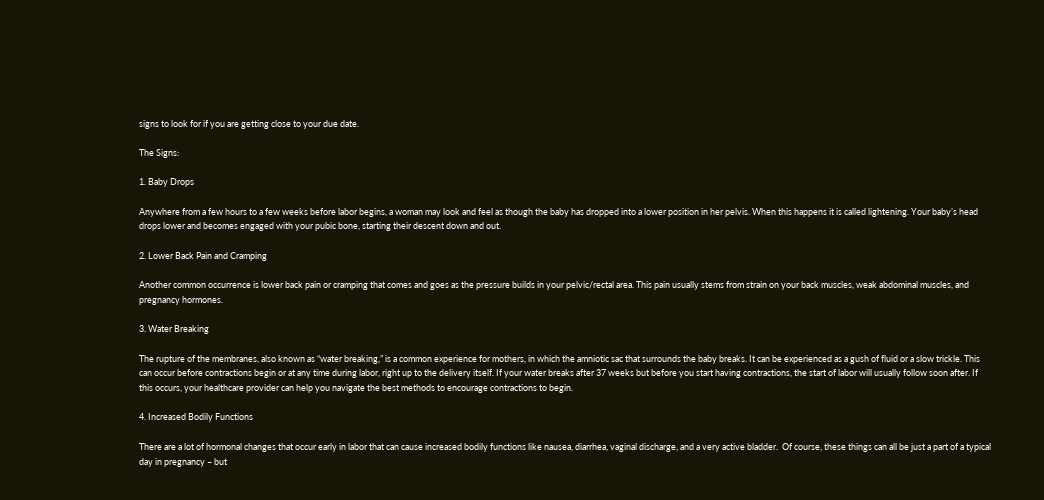signs to look for if you are getting close to your due date.

The Signs:

1. Baby Drops

Anywhere from a few hours to a few weeks before labor begins, a woman may look and feel as though the baby has dropped into a lower position in her pelvis. When this happens it is called lightening. Your baby’s head drops lower and becomes engaged with your pubic bone, starting their descent down and out.

2. Lower Back Pain and Cramping

Another common occurrence is lower back pain or cramping that comes and goes as the pressure builds in your pelvic/rectal area. This pain usually stems from strain on your back muscles, weak abdominal muscles, and pregnancy hormones.

3. Water Breaking

The rupture of the membranes, also known as “water breaking,” is a common experience for mothers, in which the amniotic sac that surrounds the baby breaks. It can be experienced as a gush of fluid or a slow trickle. This can occur before contractions begin or at any time during labor, right up to the delivery itself. If your water breaks after 37 weeks but before you start having contractions, the start of labor will usually follow soon after. If this occurs, your healthcare provider can help you navigate the best methods to encourage contractions to begin.

4. Increased Bodily Functions

There are a lot of hormonal changes that occur early in labor that can cause increased bodily functions like nausea, diarrhea, vaginal discharge, and a very active bladder.  Of course, these things can all be just a part of a typical day in pregnancy – but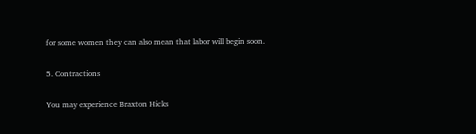for some women they can also mean that labor will begin soon.

5. Contractions

You may experience Braxton Hicks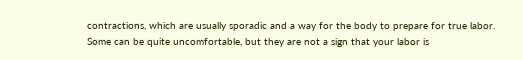contractions, which are usually sporadic and a way for the body to prepare for true labor.  Some can be quite uncomfortable, but they are not a sign that your labor is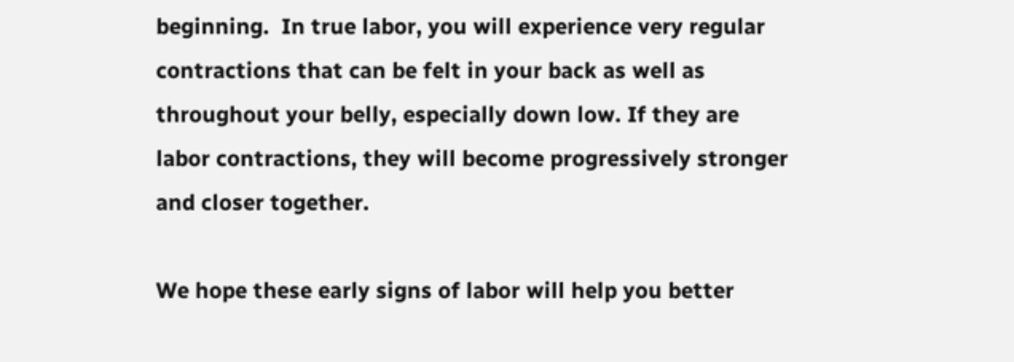beginning.  In true labor, you will experience very regular contractions that can be felt in your back as well as throughout your belly, especially down low. If they are labor contractions, they will become progressively stronger and closer together.

We hope these early signs of labor will help you better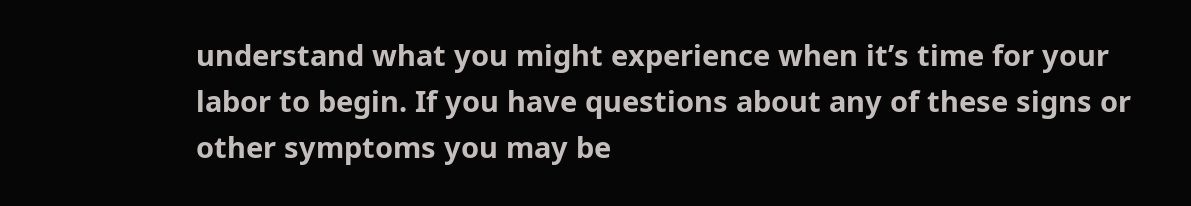understand what you might experience when it’s time for your labor to begin. If you have questions about any of these signs or other symptoms you may be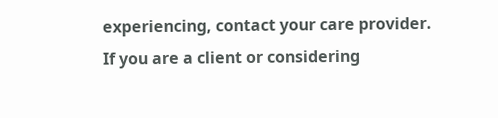experiencing, contact your care provider.  If you are a client or considering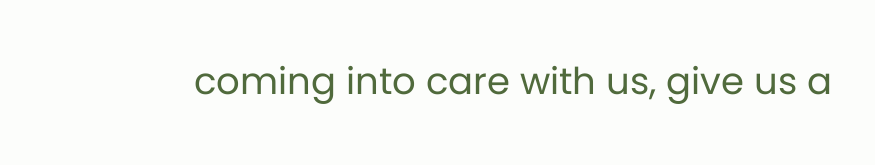coming into care with us, give us a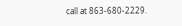call at 863-680-2229.